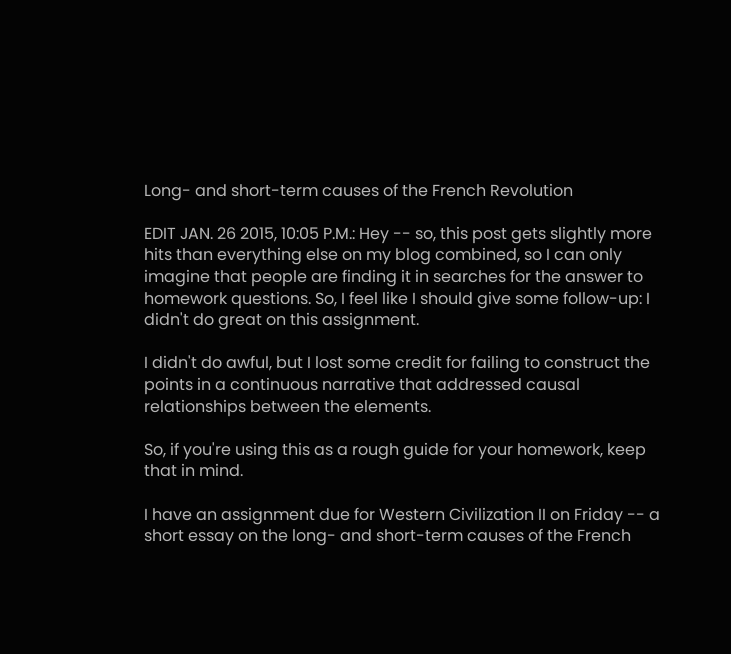Long- and short-term causes of the French Revolution

EDIT JAN. 26 2015, 10:05 P.M.: Hey -- so, this post gets slightly more hits than everything else on my blog combined, so I can only imagine that people are finding it in searches for the answer to homework questions. So, I feel like I should give some follow-up: I didn't do great on this assignment.

I didn't do awful, but I lost some credit for failing to construct the points in a continuous narrative that addressed causal relationships between the elements.

So, if you're using this as a rough guide for your homework, keep that in mind.

I have an assignment due for Western Civilization II on Friday -- a short essay on the long- and short-term causes of the French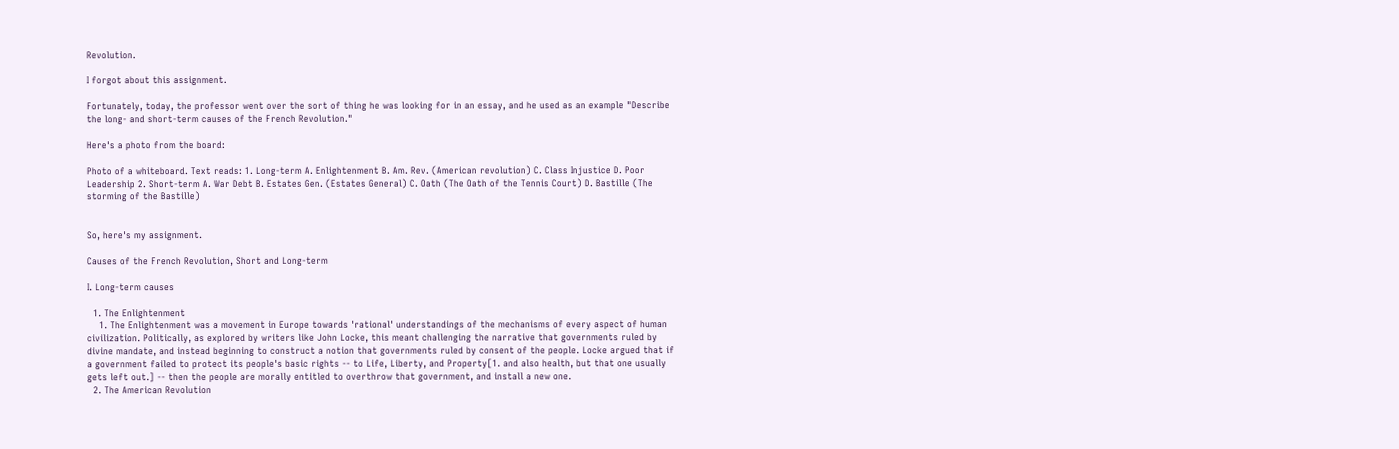Revolution.

I forgot about this assignment.

Fortunately, today, the professor went over the sort of thing he was looking for in an essay, and he used as an example "Describe the long- and short-term causes of the French Revolution."

Here's a photo from the board:

Photo of a whiteboard. Text reads: 1. Long-term A. Enlightenment B. Am. Rev. (American revolution) C. Class Injustice D. Poor Leadership 2. Short-term A. War Debt B. Estates Gen. (Estates General) C. Oath (The Oath of the Tennis Court) D. Bastille (The storming of the Bastille)


So, here's my assignment.

Causes of the French Revolution, Short and Long-term

I. Long-term causes

  1. The Enlightenment
    1. The Enlightenment was a movement in Europe towards 'rational' understandings of the mechanisms of every aspect of human civilization. Politically, as explored by writers like John Locke, this meant challenging the narrative that governments ruled by divine mandate, and instead beginning to construct a notion that governments ruled by consent of the people. Locke argued that if a government failed to protect its people's basic rights -- to Life, Liberty, and Property[1. and also health, but that one usually gets left out.] -- then the people are morally entitled to overthrow that government, and install a new one.
  2. The American Revolution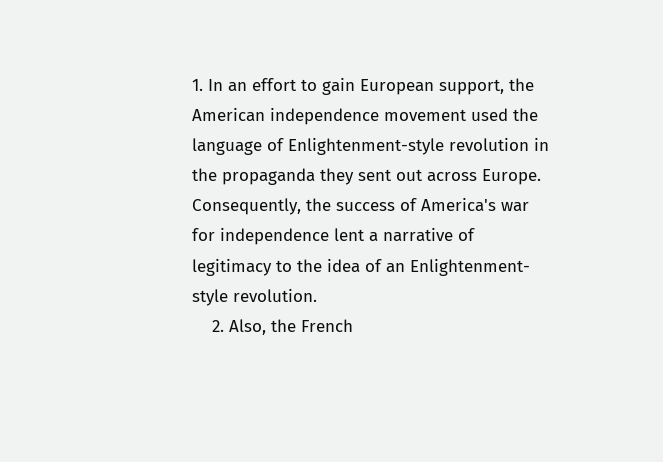1. In an effort to gain European support, the American independence movement used the language of Enlightenment-style revolution in the propaganda they sent out across Europe. Consequently, the success of America's war for independence lent a narrative of legitimacy to the idea of an Enlightenment-style revolution.
    2. Also, the French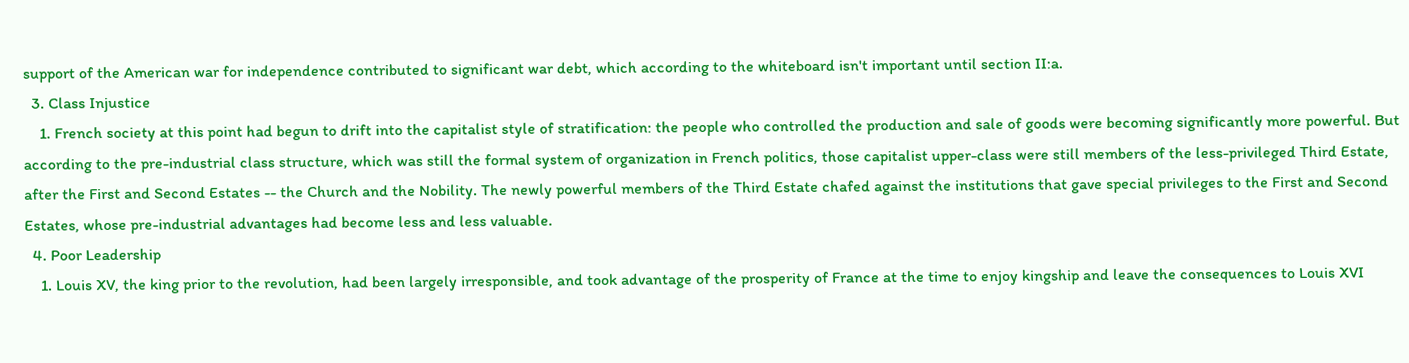support of the American war for independence contributed to significant war debt, which according to the whiteboard isn't important until section II:a.
  3. Class Injustice
    1. French society at this point had begun to drift into the capitalist style of stratification: the people who controlled the production and sale of goods were becoming significantly more powerful. But according to the pre-industrial class structure, which was still the formal system of organization in French politics, those capitalist upper-class were still members of the less-privileged Third Estate, after the First and Second Estates -- the Church and the Nobility. The newly powerful members of the Third Estate chafed against the institutions that gave special privileges to the First and Second Estates, whose pre-industrial advantages had become less and less valuable.
  4. Poor Leadership
    1. Louis XV, the king prior to the revolution, had been largely irresponsible, and took advantage of the prosperity of France at the time to enjoy kingship and leave the consequences to Louis XVI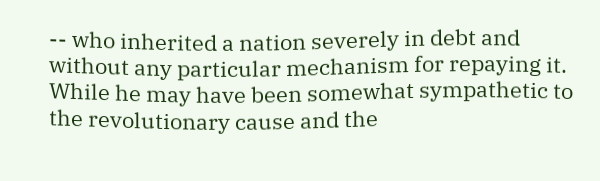-- who inherited a nation severely in debt and without any particular mechanism for repaying it. While he may have been somewhat sympathetic to the revolutionary cause and the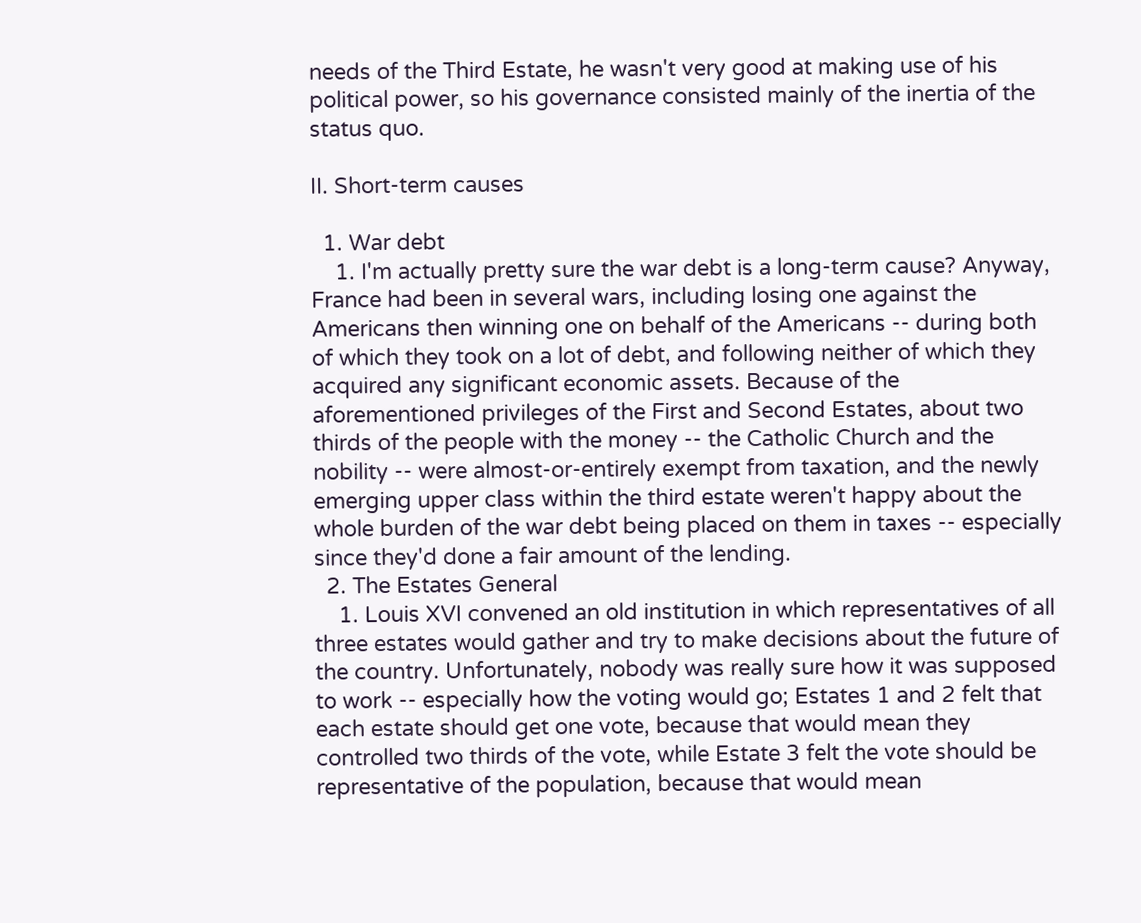needs of the Third Estate, he wasn't very good at making use of his political power, so his governance consisted mainly of the inertia of the status quo.

II. Short-term causes

  1. War debt
    1. I'm actually pretty sure the war debt is a long-term cause? Anyway, France had been in several wars, including losing one against the Americans then winning one on behalf of the Americans -- during both of which they took on a lot of debt, and following neither of which they acquired any significant economic assets. Because of the aforementioned privileges of the First and Second Estates, about two thirds of the people with the money -- the Catholic Church and the nobility -- were almost-or-entirely exempt from taxation, and the newly emerging upper class within the third estate weren't happy about the whole burden of the war debt being placed on them in taxes -- especially since they'd done a fair amount of the lending.
  2. The Estates General
    1. Louis XVI convened an old institution in which representatives of all three estates would gather and try to make decisions about the future of the country. Unfortunately, nobody was really sure how it was supposed to work -- especially how the voting would go; Estates 1 and 2 felt that each estate should get one vote, because that would mean they controlled two thirds of the vote, while Estate 3 felt the vote should be representative of the population, because that would mean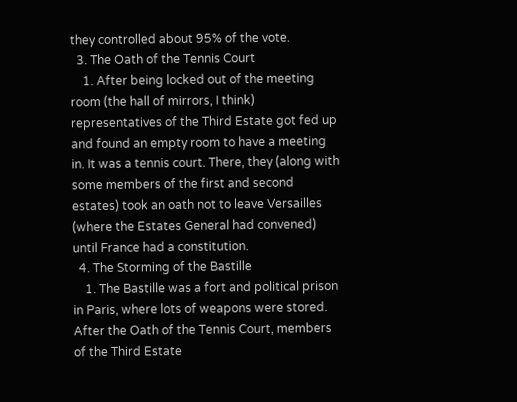they controlled about 95% of the vote.
  3. The Oath of the Tennis Court
    1. After being locked out of the meeting room (the hall of mirrors, I think) representatives of the Third Estate got fed up and found an empty room to have a meeting in. It was a tennis court. There, they (along with some members of the first and second estates) took an oath not to leave Versailles (where the Estates General had convened) until France had a constitution.
  4. The Storming of the Bastille
    1. The Bastille was a fort and political prison in Paris, where lots of weapons were stored. After the Oath of the Tennis Court, members of the Third Estate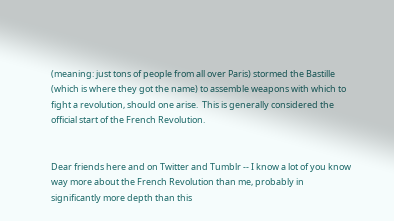(meaning: just tons of people from all over Paris) stormed the Bastille (which is where they got the name) to assemble weapons with which to fight a revolution, should one arise.  This is generally considered the official start of the French Revolution.


Dear friends here and on Twitter and Tumblr -- I know a lot of you know way more about the French Revolution than me, probably in significantly more depth than this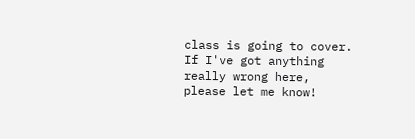class is going to cover. If I've got anything really wrong here, please let me know!